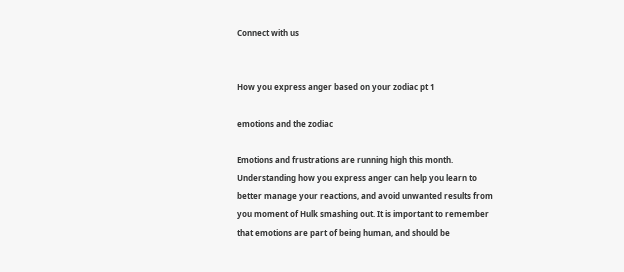Connect with us


How you express anger based on your zodiac pt 1

emotions and the zodiac

Emotions and frustrations are running high this month. Understanding how you express anger can help you learn to better manage your reactions, and avoid unwanted results from you moment of Hulk smashing out. It is important to remember that emotions are part of being human, and should be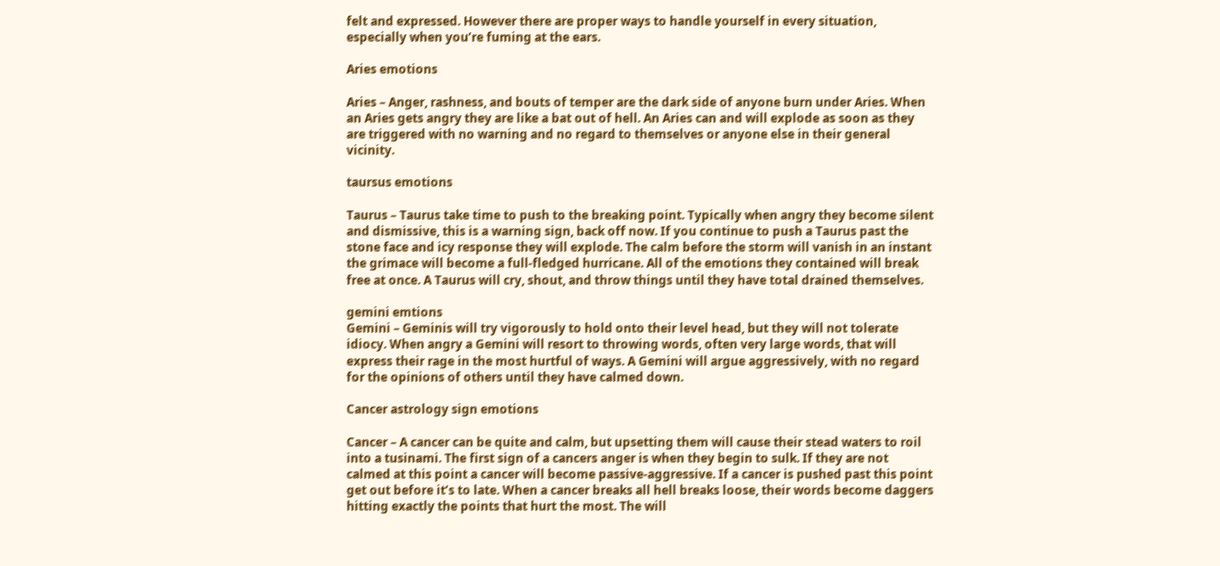felt and expressed. However there are proper ways to handle yourself in every situation, especially when you’re fuming at the ears.

Aries emotions

Aries – Anger, rashness, and bouts of temper are the dark side of anyone burn under Aries. When an Aries gets angry they are like a bat out of hell. An Aries can and will explode as soon as they are triggered with no warning and no regard to themselves or anyone else in their general vicinity.

taursus emotions

Taurus – Taurus take time to push to the breaking point. Typically when angry they become silent and dismissive, this is a warning sign, back off now. If you continue to push a Taurus past the stone face and icy response they will explode. The calm before the storm will vanish in an instant the grimace will become a full-fledged hurricane. All of the emotions they contained will break free at once. A Taurus will cry, shout, and throw things until they have total drained themselves.

gemini emtions
Gemini – Geminis will try vigorously to hold onto their level head, but they will not tolerate idiocy. When angry a Gemini will resort to throwing words, often very large words, that will express their rage in the most hurtful of ways. A Gemini will argue aggressively, with no regard for the opinions of others until they have calmed down.

Cancer astrology sign emotions

Cancer – A cancer can be quite and calm, but upsetting them will cause their stead waters to roil into a tusinami. The first sign of a cancers anger is when they begin to sulk. If they are not calmed at this point a cancer will become passive-aggressive. If a cancer is pushed past this point get out before it’s to late. When a cancer breaks all hell breaks loose, their words become daggers hitting exactly the points that hurt the most. The will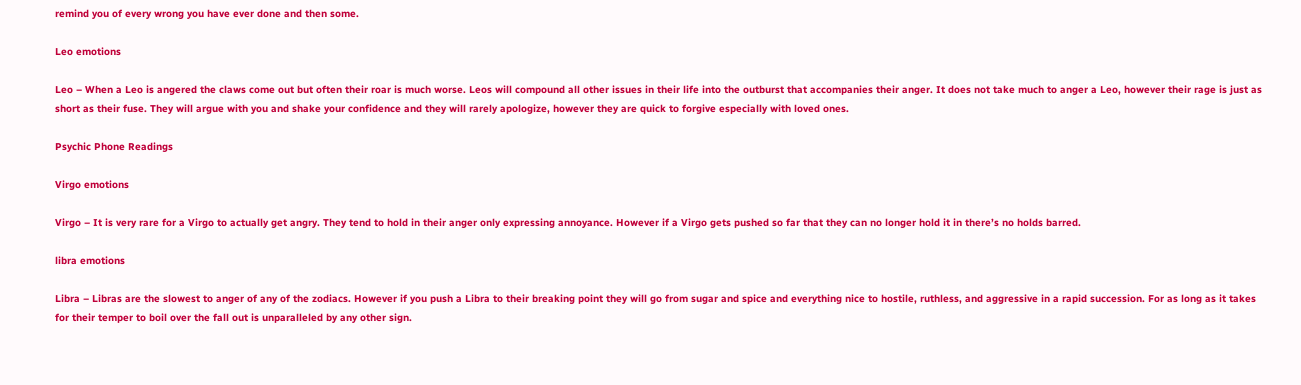remind you of every wrong you have ever done and then some.

Leo emotions

Leo – When a Leo is angered the claws come out but often their roar is much worse. Leos will compound all other issues in their life into the outburst that accompanies their anger. It does not take much to anger a Leo, however their rage is just as short as their fuse. They will argue with you and shake your confidence and they will rarely apologize, however they are quick to forgive especially with loved ones.

Psychic Phone Readings

Virgo emotions

Virgo – It is very rare for a Virgo to actually get angry. They tend to hold in their anger only expressing annoyance. However if a Virgo gets pushed so far that they can no longer hold it in there’s no holds barred.

libra emotions

Libra – Libras are the slowest to anger of any of the zodiacs. However if you push a Libra to their breaking point they will go from sugar and spice and everything nice to hostile, ruthless, and aggressive in a rapid succession. For as long as it takes for their temper to boil over the fall out is unparalleled by any other sign.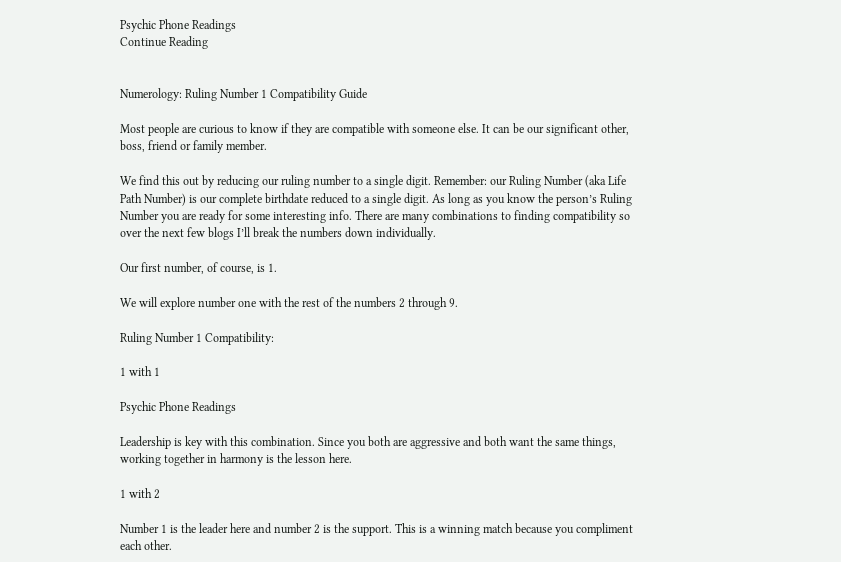Psychic Phone Readings
Continue Reading


Numerology: Ruling Number 1 Compatibility Guide

Most people are curious to know if they are compatible with someone else. It can be our significant other, boss, friend or family member.

We find this out by reducing our ruling number to a single digit. Remember: our Ruling Number (aka Life Path Number) is our complete birthdate reduced to a single digit. As long as you know the person’s Ruling Number you are ready for some interesting info. There are many combinations to finding compatibility so over the next few blogs I’ll break the numbers down individually.

Our first number, of course, is 1.

We will explore number one with the rest of the numbers 2 through 9.

Ruling Number 1 Compatibility:

1 with 1

Psychic Phone Readings

Leadership is key with this combination. Since you both are aggressive and both want the same things, working together in harmony is the lesson here.

1 with 2

Number 1 is the leader here and number 2 is the support. This is a winning match because you compliment each other.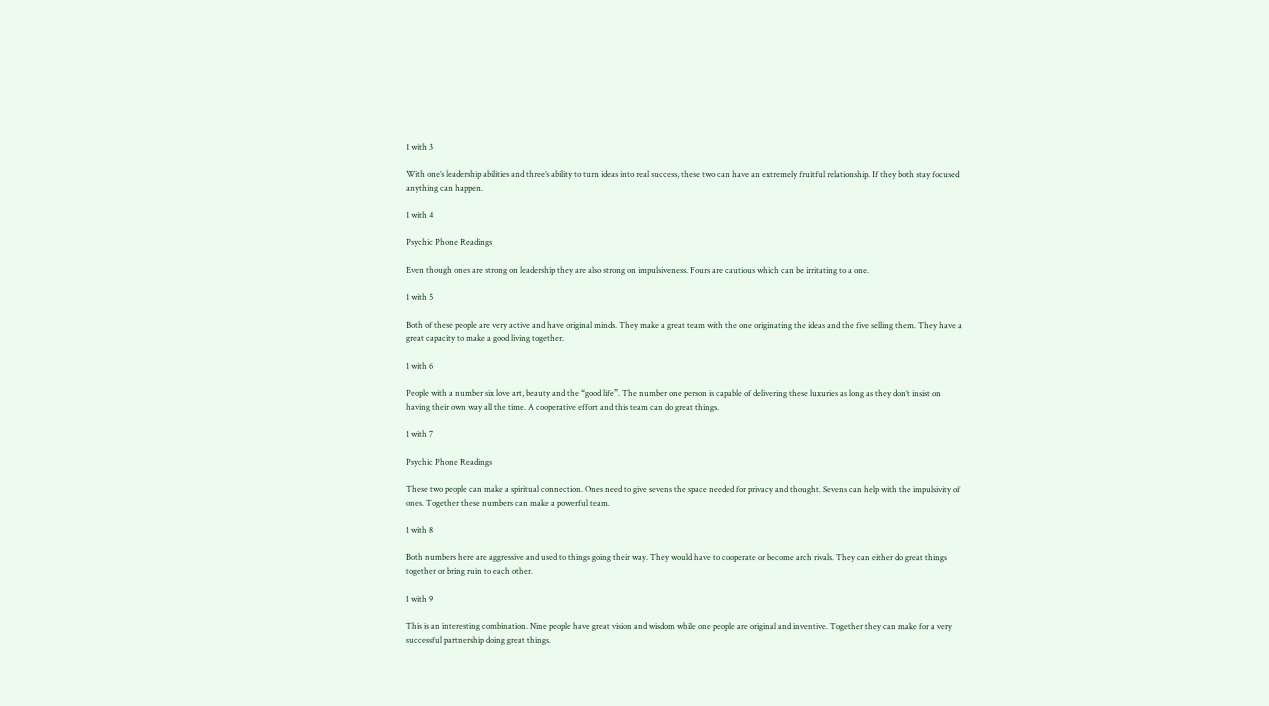1 with 3

With one’s leadership abilities and three’s ability to turn ideas into real success, these two can have an extremely fruitful relationship. If they both stay focused anything can happen.

1 with 4

Psychic Phone Readings

Even though ones are strong on leadership they are also strong on impulsiveness. Fours are cautious which can be irritating to a one.

1 with 5

Both of these people are very active and have original minds. They make a great team with the one originating the ideas and the five selling them. They have a great capacity to make a good living together.

1 with 6

People with a number six love art, beauty and the “good life”. The number one person is capable of delivering these luxuries as long as they don’t insist on having their own way all the time. A cooperative effort and this team can do great things.

1 with 7

Psychic Phone Readings

These two people can make a spiritual connection. Ones need to give sevens the space needed for privacy and thought. Sevens can help with the impulsivity of ones. Together these numbers can make a powerful team.

1 with 8

Both numbers here are aggressive and used to things going their way. They would have to cooperate or become arch rivals. They can either do great things together or bring ruin to each other.

1 with 9

This is an interesting combination. Nine people have great vision and wisdom while one people are original and inventive. Together they can make for a very successful partnership doing great things.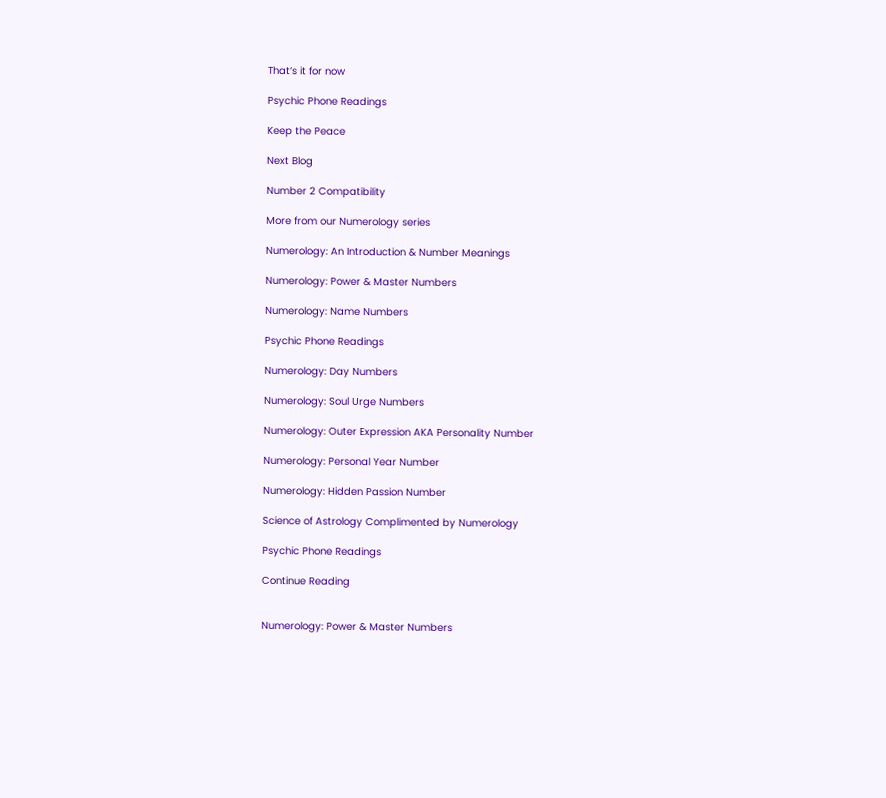That’s it for now

Psychic Phone Readings

Keep the Peace

Next Blog

Number 2 Compatibility

More from our Numerology series

Numerology: An Introduction & Number Meanings

Numerology: Power & Master Numbers

Numerology: Name Numbers

Psychic Phone Readings

Numerology: Day Numbers

Numerology: Soul Urge Numbers

Numerology: Outer Expression AKA Personality Number

Numerology: Personal Year Number

Numerology: Hidden Passion Number

Science of Astrology Complimented by Numerology

Psychic Phone Readings

Continue Reading


Numerology: Power & Master Numbers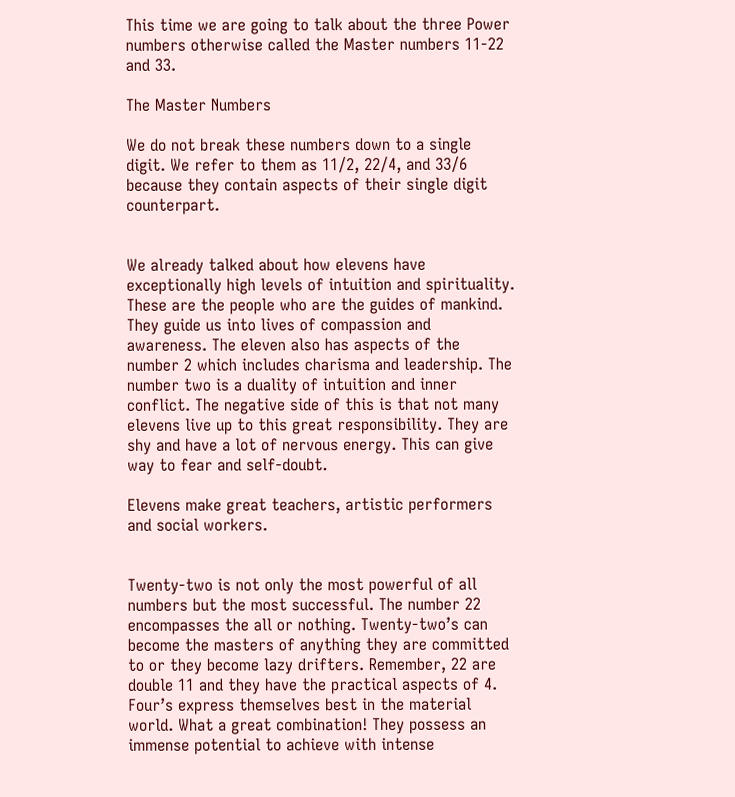This time we are going to talk about the three Power numbers otherwise called the Master numbers 11-22 and 33.

The Master Numbers

We do not break these numbers down to a single digit. We refer to them as 11/2, 22/4, and 33/6 because they contain aspects of their single digit counterpart.


We already talked about how elevens have exceptionally high levels of intuition and spirituality. These are the people who are the guides of mankind. They guide us into lives of compassion and awareness. The eleven also has aspects of the number 2 which includes charisma and leadership. The number two is a duality of intuition and inner conflict. The negative side of this is that not many elevens live up to this great responsibility. They are shy and have a lot of nervous energy. This can give way to fear and self-doubt.

Elevens make great teachers, artistic performers and social workers.


Twenty-two is not only the most powerful of all numbers but the most successful. The number 22 encompasses the all or nothing. Twenty-two’s can become the masters of anything they are committed to or they become lazy drifters. Remember, 22 are double 11 and they have the practical aspects of 4. Four’s express themselves best in the material world. What a great combination! They possess an immense potential to achieve with intense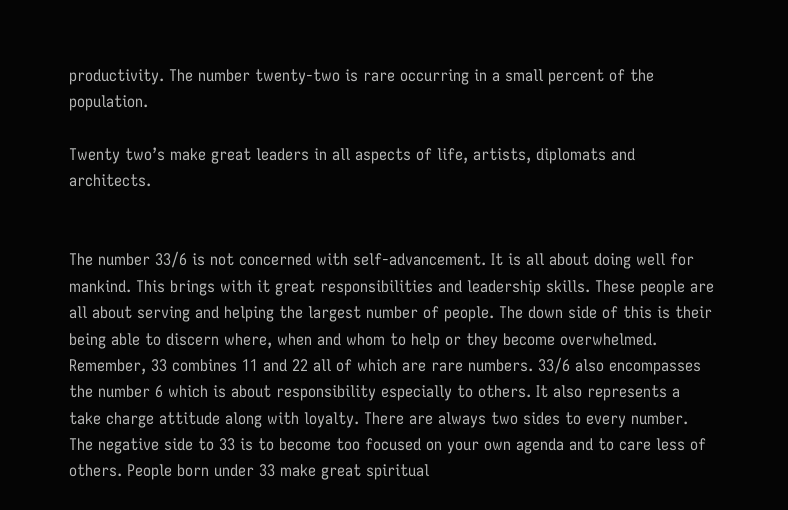productivity. The number twenty-two is rare occurring in a small percent of the population.

Twenty two’s make great leaders in all aspects of life, artists, diplomats and architects.


The number 33/6 is not concerned with self-advancement. It is all about doing well for mankind. This brings with it great responsibilities and leadership skills. These people are all about serving and helping the largest number of people. The down side of this is their being able to discern where, when and whom to help or they become overwhelmed. Remember, 33 combines 11 and 22 all of which are rare numbers. 33/6 also encompasses the number 6 which is about responsibility especially to others. It also represents a take charge attitude along with loyalty. There are always two sides to every number. The negative side to 33 is to become too focused on your own agenda and to care less of others. People born under 33 make great spiritual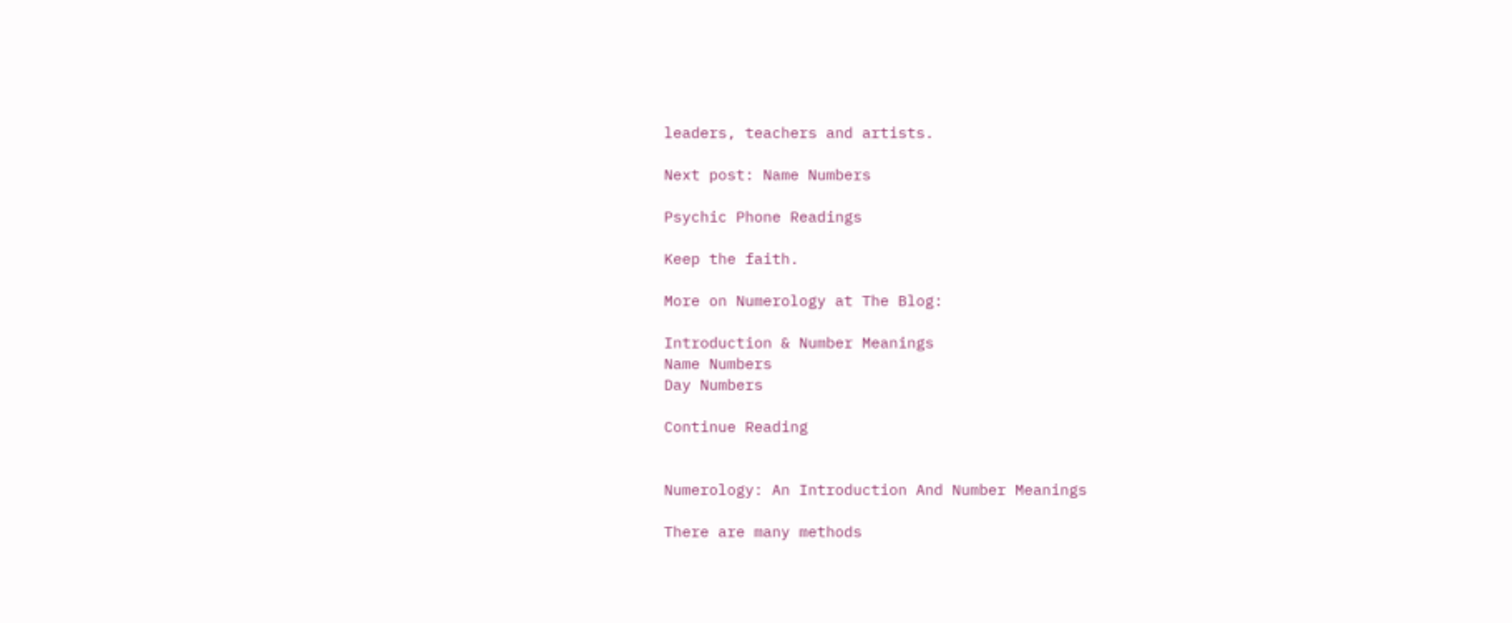leaders, teachers and artists.

Next post: Name Numbers

Psychic Phone Readings

Keep the faith.

More on Numerology at The Blog:

Introduction & Number Meanings
Name Numbers
Day Numbers

Continue Reading


Numerology: An Introduction And Number Meanings

There are many methods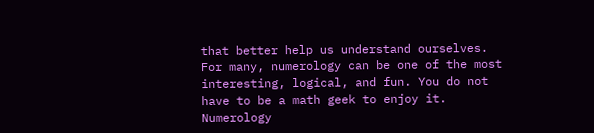that better help us understand ourselves. For many, numerology can be one of the most interesting, logical, and fun. You do not have to be a math geek to enjoy it. Numerology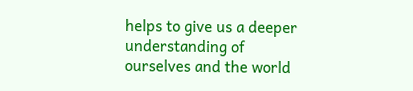helps to give us a deeper understanding of ourselves and the world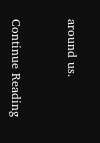around us.


Continue Reading